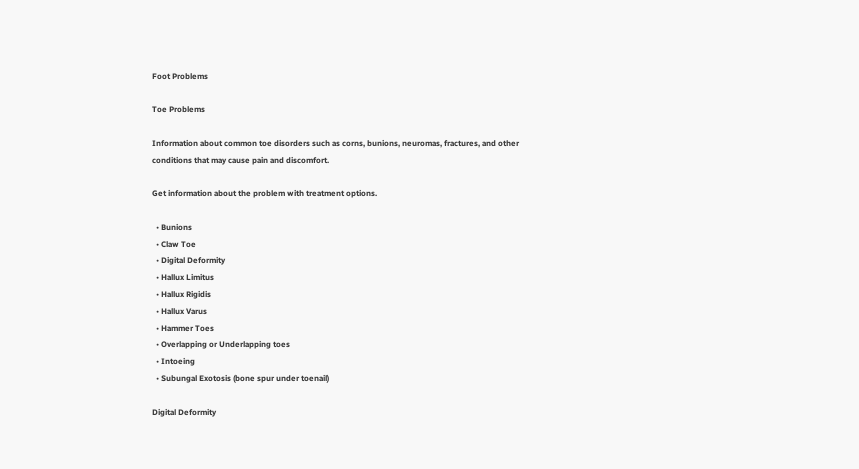Foot Problems

Toe Problems

Information about common toe disorders such as corns, bunions, neuromas, fractures, and other conditions that may cause pain and discomfort.

Get information about the problem with treatment options.

  • Bunions
  • Claw Toe
  • Digital Deformity
  • Hallux Limitus
  • Hallux Rigidis
  • Hallux Varus
  • Hammer Toes
  • Overlapping or Underlapping toes
  • Intoeing
  • Subungal Exotosis (bone spur under toenail)

Digital Deformity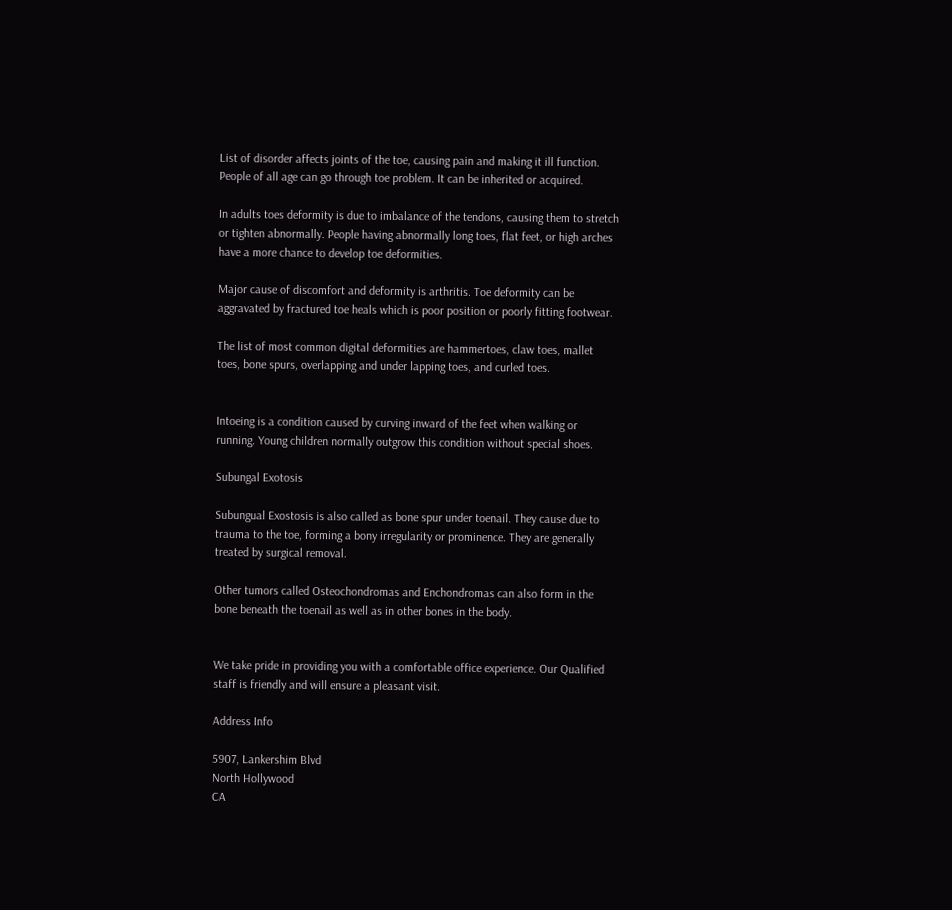List of disorder affects joints of the toe, causing pain and making it ill function. People of all age can go through toe problem. It can be inherited or acquired.

In adults toes deformity is due to imbalance of the tendons, causing them to stretch or tighten abnormally. People having abnormally long toes, flat feet, or high arches have a more chance to develop toe deformities.

Major cause of discomfort and deformity is arthritis. Toe deformity can be aggravated by fractured toe heals which is poor position or poorly fitting footwear.

The list of most common digital deformities are hammertoes, claw toes, mallet toes, bone spurs, overlapping and under lapping toes, and curled toes.


Intoeing is a condition caused by curving inward of the feet when walking or running. Young children normally outgrow this condition without special shoes.

Subungal Exotosis

Subungual Exostosis is also called as bone spur under toenail. They cause due to trauma to the toe, forming a bony irregularity or prominence. They are generally treated by surgical removal.

Other tumors called Osteochondromas and Enchondromas can also form in the bone beneath the toenail as well as in other bones in the body.


We take pride in providing you with a comfortable office experience. Our Qualified staff is friendly and will ensure a pleasant visit.

Address Info

5907, Lankershim Blvd
North Hollywood
CA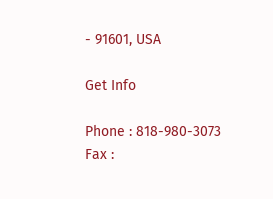- 91601, USA

Get Info

Phone : 818-980-3073
Fax :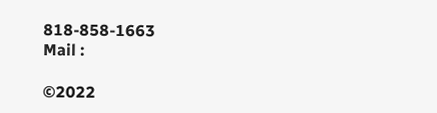818-858-1663
Mail :

©2022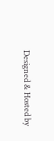Designed & Hosted by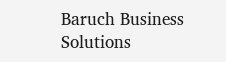Baruch Business Solutions